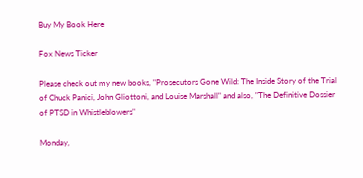Buy My Book Here

Fox News Ticker

Please check out my new books, "Prosecutors Gone Wild: The Inside Story of the Trial of Chuck Panici, John Gliottoni, and Louise Marshall" and also, "The Definitive Dossier of PTSD in Whistleblowers"

Monday,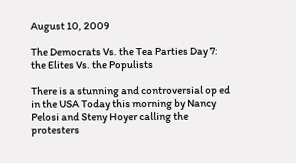August 10, 2009

The Democrats Vs. the Tea Parties Day 7: the Elites Vs. the Populists

There is a stunning and controversial op ed in the USA Today this morning by Nancy Pelosi and Steny Hoyer calling the protesters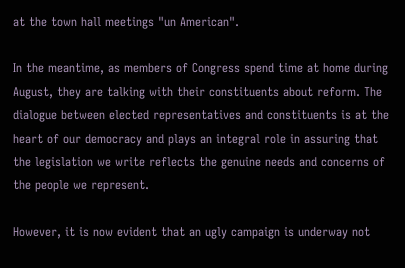at the town hall meetings "un American".

In the meantime, as members of Congress spend time at home during August, they are talking with their constituents about reform. The dialogue between elected representatives and constituents is at the heart of our democracy and plays an integral role in assuring that the legislation we write reflects the genuine needs and concerns of the people we represent.

However, it is now evident that an ugly campaign is underway not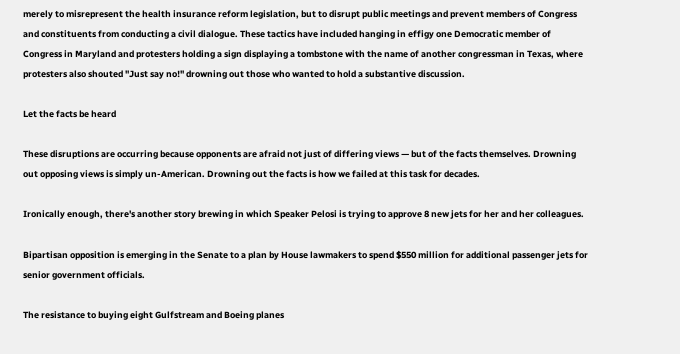merely to misrepresent the health insurance reform legislation, but to disrupt public meetings and prevent members of Congress and constituents from conducting a civil dialogue. These tactics have included hanging in effigy one Democratic member of Congress in Maryland and protesters holding a sign displaying a tombstone with the name of another congressman in Texas, where protesters also shouted "Just say no!" drowning out those who wanted to hold a substantive discussion.

Let the facts be heard

These disruptions are occurring because opponents are afraid not just of differing views — but of the facts themselves. Drowning out opposing views is simply un-American. Drowning out the facts is how we failed at this task for decades.

Ironically enough, there's another story brewing in which Speaker Pelosi is trying to approve 8 new jets for her and her colleagues.

Bipartisan opposition is emerging in the Senate to a plan by House lawmakers to spend $550 million for additional passenger jets for senior government officials.

The resistance to buying eight Gulfstream and Boeing planes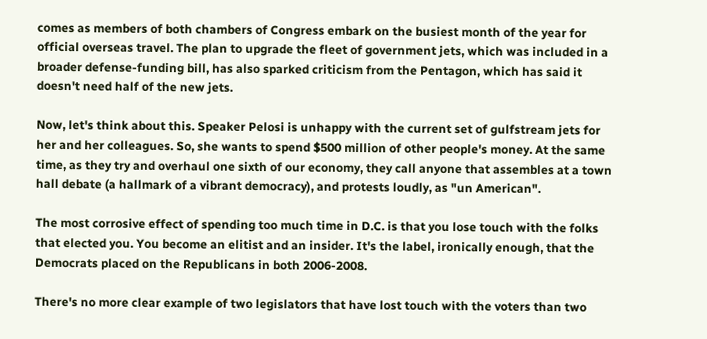comes as members of both chambers of Congress embark on the busiest month of the year for official overseas travel. The plan to upgrade the fleet of government jets, which was included in a broader defense-funding bill, has also sparked criticism from the Pentagon, which has said it doesn't need half of the new jets.

Now, let's think about this. Speaker Pelosi is unhappy with the current set of gulfstream jets for her and her colleagues. So, she wants to spend $500 million of other people's money. At the same time, as they try and overhaul one sixth of our economy, they call anyone that assembles at a town hall debate (a hallmark of a vibrant democracy), and protests loudly, as "un American".

The most corrosive effect of spending too much time in D.C. is that you lose touch with the folks that elected you. You become an elitist and an insider. It's the label, ironically enough, that the Democrats placed on the Republicans in both 2006-2008.

There's no more clear example of two legislators that have lost touch with the voters than two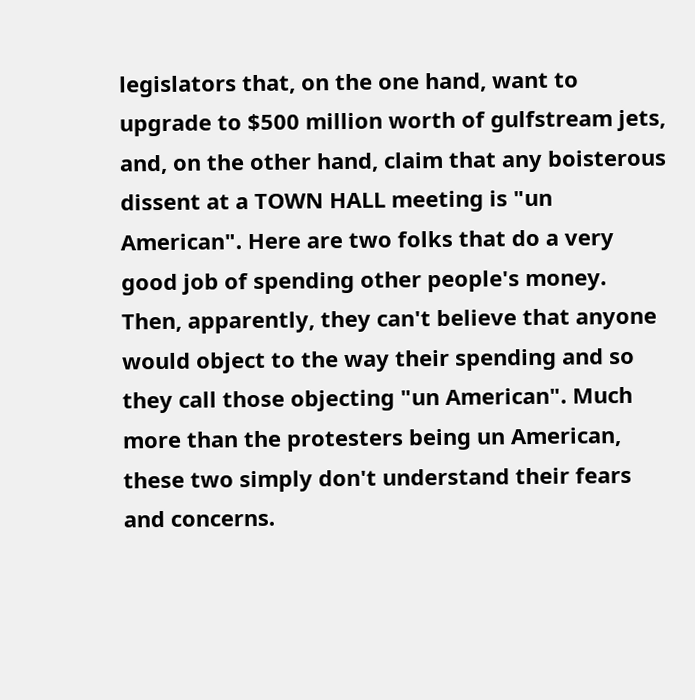legislators that, on the one hand, want to upgrade to $500 million worth of gulfstream jets, and, on the other hand, claim that any boisterous dissent at a TOWN HALL meeting is "un American". Here are two folks that do a very good job of spending other people's money. Then, apparently, they can't believe that anyone would object to the way their spending and so they call those objecting "un American". Much more than the protesters being un American, these two simply don't understand their fears and concerns.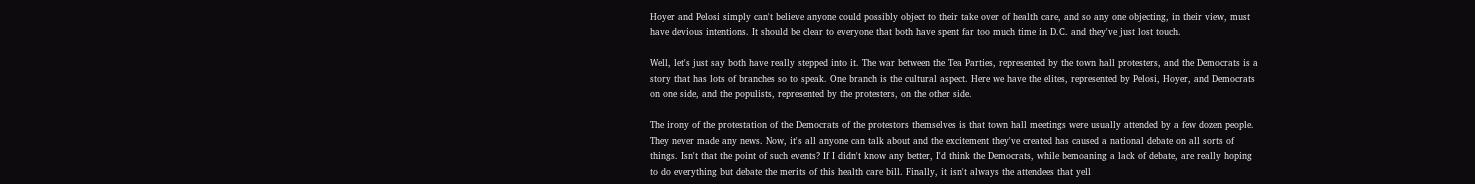Hoyer and Pelosi simply can't believe anyone could possibly object to their take over of health care, and so any one objecting, in their view, must have devious intentions. It should be clear to everyone that both have spent far too much time in D.C. and they've just lost touch.

Well, let's just say both have really stepped into it. The war between the Tea Parties, represented by the town hall protesters, and the Democrats is a story that has lots of branches so to speak. One branch is the cultural aspect. Here we have the elites, represented by Pelosi, Hoyer, and Democrats on one side, and the populists, represented by the protesters, on the other side.

The irony of the protestation of the Democrats of the protestors themselves is that town hall meetings were usually attended by a few dozen people. They never made any news. Now, it's all anyone can talk about and the excitement they've created has caused a national debate on all sorts of things. Isn't that the point of such events? If I didn't know any better, I'd think the Democrats, while bemoaning a lack of debate, are really hoping to do everything but debate the merits of this health care bill. Finally, it isn't always the attendees that yell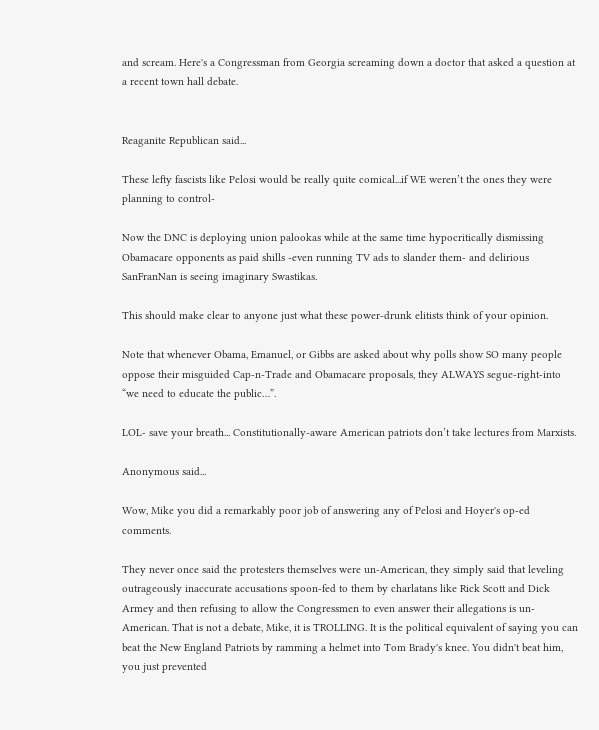and scream. Here's a Congressman from Georgia screaming down a doctor that asked a question at a recent town hall debate.


Reaganite Republican said...

These lefty fascists like Pelosi would be really quite comical...if WE weren’t the ones they were planning to control-

Now the DNC is deploying union palookas while at the same time hypocritically dismissing Obamacare opponents as paid shills -even running TV ads to slander them- and delirious SanFranNan is seeing imaginary Swastikas.

This should make clear to anyone just what these power-drunk elitists think of your opinion.

Note that whenever Obama, Emanuel, or Gibbs are asked about why polls show SO many people oppose their misguided Cap-n-Trade and Obamacare proposals, they ALWAYS segue-right-into “we need to educate the public…”.

LOL- save your breath... Constitutionally-aware American patriots don’t take lectures from Marxists.

Anonymous said...

Wow, Mike you did a remarkably poor job of answering any of Pelosi and Hoyer's op-ed comments.

They never once said the protesters themselves were un-American, they simply said that leveling outrageously inaccurate accusations spoon-fed to them by charlatans like Rick Scott and Dick Armey and then refusing to allow the Congressmen to even answer their allegations is un-American. That is not a debate, Mike, it is TROLLING. It is the political equivalent of saying you can beat the New England Patriots by ramming a helmet into Tom Brady's knee. You didn't beat him, you just prevented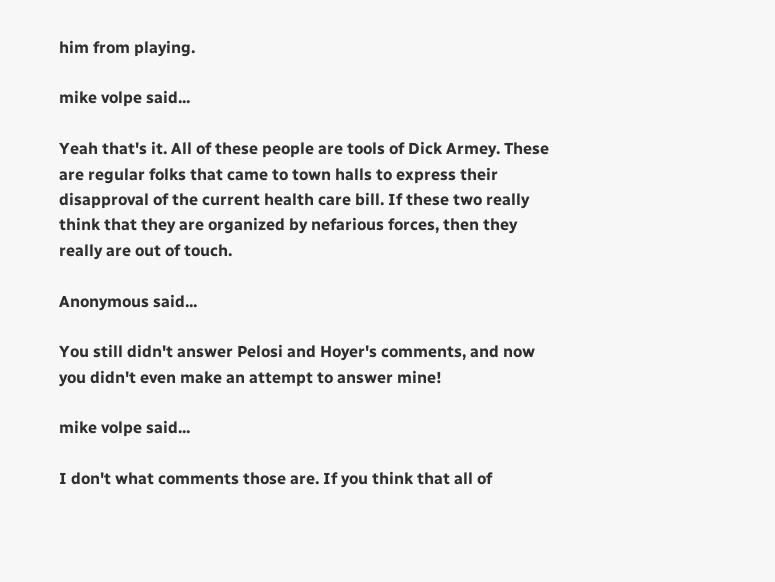him from playing.

mike volpe said...

Yeah that's it. All of these people are tools of Dick Armey. These are regular folks that came to town halls to express their disapproval of the current health care bill. If these two really think that they are organized by nefarious forces, then they really are out of touch.

Anonymous said...

You still didn't answer Pelosi and Hoyer's comments, and now you didn't even make an attempt to answer mine!

mike volpe said...

I don't what comments those are. If you think that all of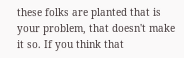these folks are planted that is your problem, that doesn't make it so. If you think that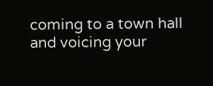coming to a town hall and voicing your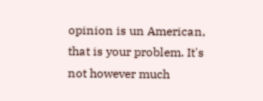opinion is un American, that is your problem. It's not however much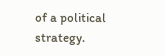of a political strategy.